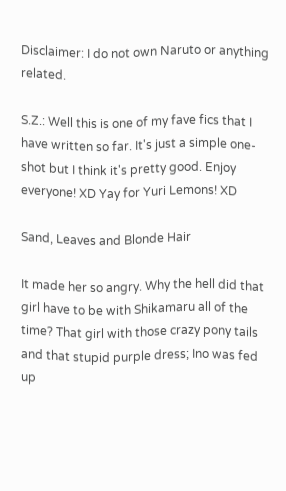Disclaimer: I do not own Naruto or anything related.

S.Z.: Well this is one of my fave fics that I have written so far. It's just a simple one-shot but I think it's pretty good. Enjoy everyone! XD Yay for Yuri Lemons! XD

Sand, Leaves and Blonde Hair

It made her so angry. Why the hell did that girl have to be with Shikamaru all of the time? That girl with those crazy pony tails and that stupid purple dress; Ino was fed up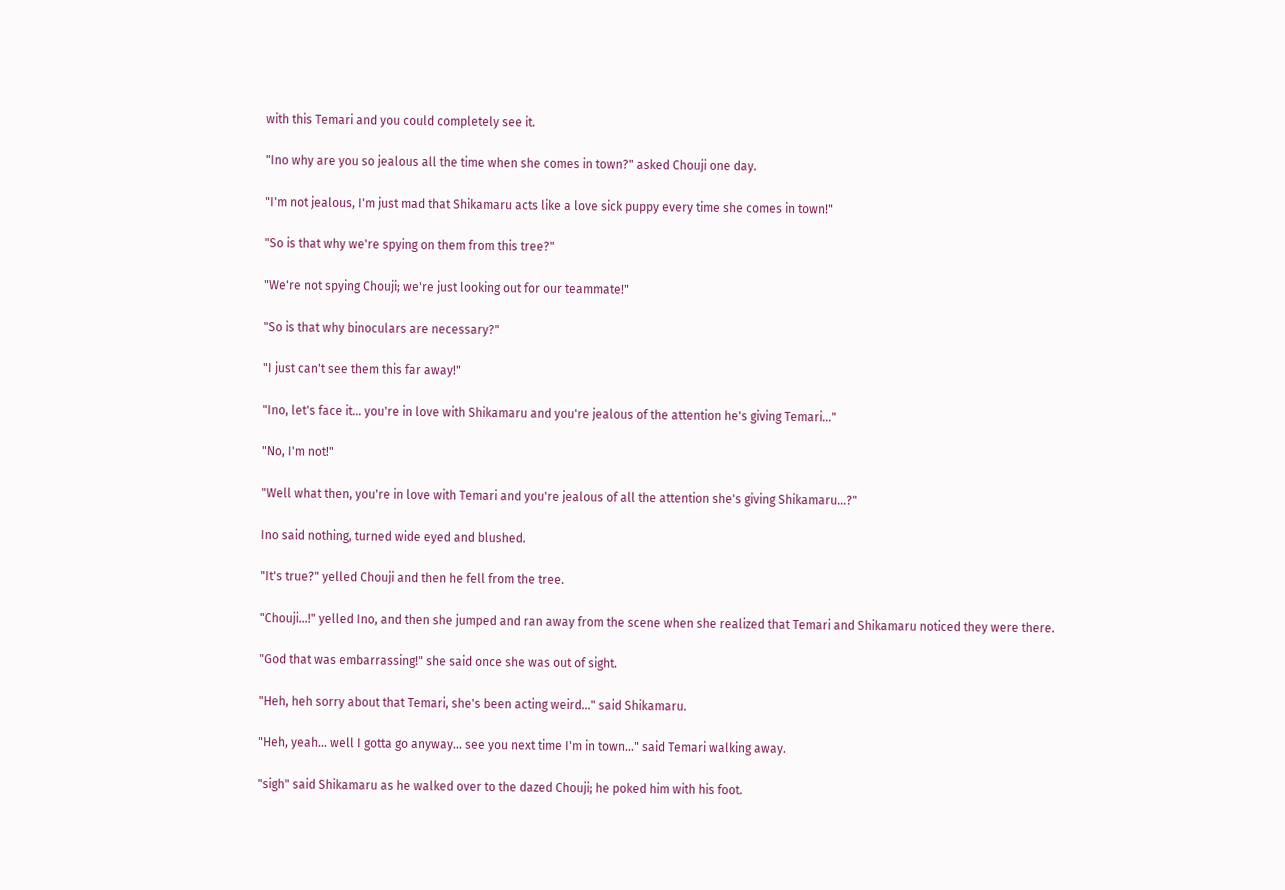with this Temari and you could completely see it.

"Ino why are you so jealous all the time when she comes in town?" asked Chouji one day.

"I'm not jealous, I'm just mad that Shikamaru acts like a love sick puppy every time she comes in town!"

"So is that why we're spying on them from this tree?"

"We're not spying Chouji; we're just looking out for our teammate!"

"So is that why binoculars are necessary?"

"I just can't see them this far away!"

"Ino, let's face it… you're in love with Shikamaru and you're jealous of the attention he's giving Temari…"

"No, I'm not!"

"Well what then, you're in love with Temari and you're jealous of all the attention she's giving Shikamaru…?"

Ino said nothing, turned wide eyed and blushed.

"It's true?" yelled Chouji and then he fell from the tree.

"Chouji…!" yelled Ino, and then she jumped and ran away from the scene when she realized that Temari and Shikamaru noticed they were there.

"God that was embarrassing!" she said once she was out of sight.

"Heh, heh sorry about that Temari, she's been acting weird…" said Shikamaru.

"Heh, yeah… well I gotta go anyway… see you next time I'm in town…" said Temari walking away.

"sigh" said Shikamaru as he walked over to the dazed Chouji; he poked him with his foot.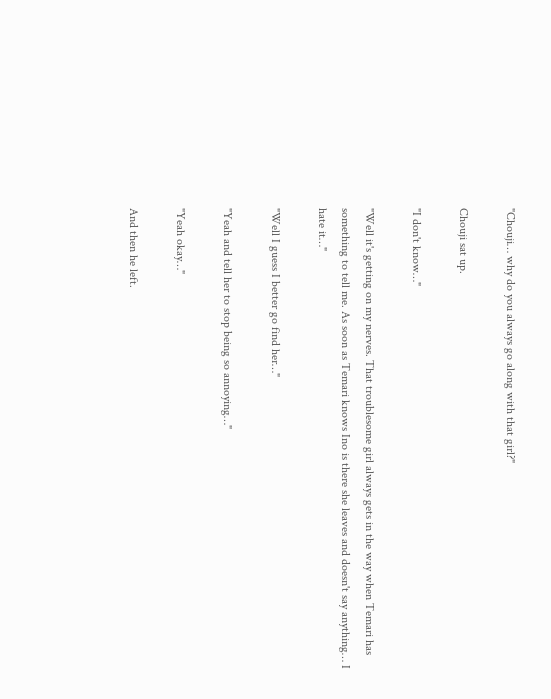"Chouji… why do you always go along with that girl?"

Chouji sat up.

"I don't know…"

"Well it's getting on my nerves. That troublesome girl always gets in the way when Temari has something to tell me. As soon as Temari knows Ino is there she leaves and doesn't say anything… I hate it…"

"Well I guess I better go find her…"

"Yeah and tell her to stop being so annoying…"

"Yeah okay…"

And then he left.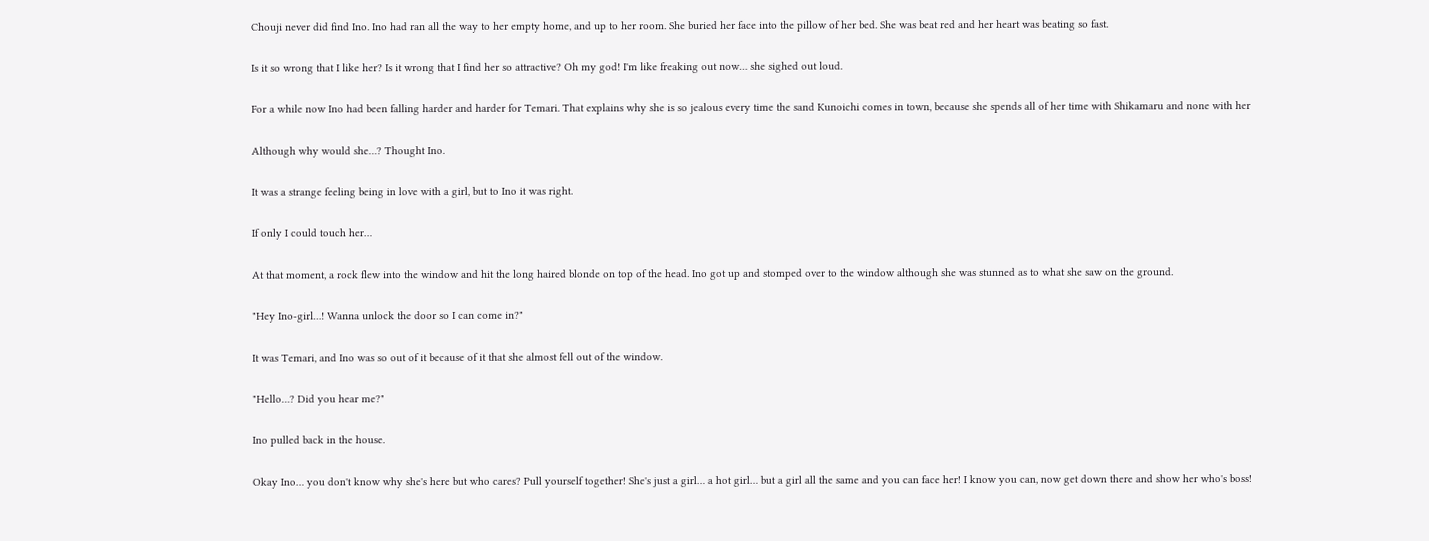Chouji never did find Ino. Ino had ran all the way to her empty home, and up to her room. She buried her face into the pillow of her bed. She was beat red and her heart was beating so fast.

Is it so wrong that I like her? Is it wrong that I find her so attractive? Oh my god! I'm like freaking out now… she sighed out loud.

For a while now Ino had been falling harder and harder for Temari. That explains why she is so jealous every time the sand Kunoichi comes in town, because she spends all of her time with Shikamaru and none with her

Although why would she…? Thought Ino.

It was a strange feeling being in love with a girl, but to Ino it was right.

If only I could touch her…

At that moment, a rock flew into the window and hit the long haired blonde on top of the head. Ino got up and stomped over to the window although she was stunned as to what she saw on the ground.

"Hey Ino-girl…! Wanna unlock the door so I can come in?"

It was Temari, and Ino was so out of it because of it that she almost fell out of the window.

"Hello…? Did you hear me?"

Ino pulled back in the house.

Okay Ino… you don't know why she's here but who cares? Pull yourself together! She's just a girl… a hot girl… but a girl all the same and you can face her! I know you can, now get down there and show her who's boss!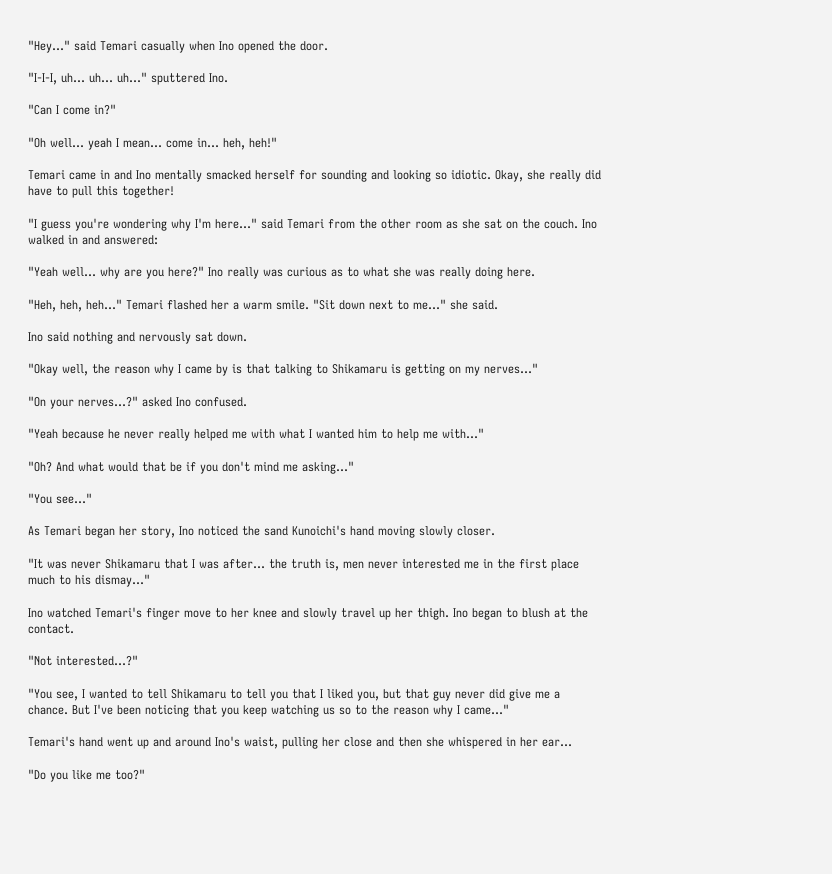"Hey…" said Temari casually when Ino opened the door.

"I-I-I, uh… uh… uh…" sputtered Ino.

"Can I come in?"

"Oh well… yeah I mean… come in… heh, heh!"

Temari came in and Ino mentally smacked herself for sounding and looking so idiotic. Okay, she really did have to pull this together!

"I guess you're wondering why I'm here…" said Temari from the other room as she sat on the couch. Ino walked in and answered:

"Yeah well… why are you here?" Ino really was curious as to what she was really doing here.

"Heh, heh, heh…" Temari flashed her a warm smile. "Sit down next to me…" she said.

Ino said nothing and nervously sat down.

"Okay well, the reason why I came by is that talking to Shikamaru is getting on my nerves…"

"On your nerves…?" asked Ino confused.

"Yeah because he never really helped me with what I wanted him to help me with…"

"Oh? And what would that be if you don't mind me asking…"

"You see…"

As Temari began her story, Ino noticed the sand Kunoichi's hand moving slowly closer.

"It was never Shikamaru that I was after… the truth is, men never interested me in the first place much to his dismay…"

Ino watched Temari's finger move to her knee and slowly travel up her thigh. Ino began to blush at the contact.

"Not interested…?"

"You see, I wanted to tell Shikamaru to tell you that I liked you, but that guy never did give me a chance. But I've been noticing that you keep watching us so to the reason why I came…"

Temari's hand went up and around Ino's waist, pulling her close and then she whispered in her ear…

"Do you like me too?"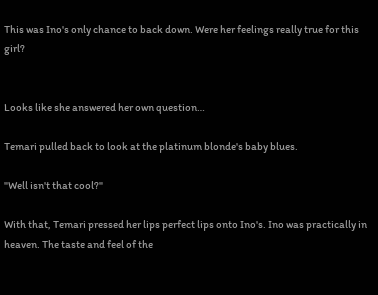This was Ino's only chance to back down. Were her feelings really true for this girl?


Looks like she answered her own question…

Temari pulled back to look at the platinum blonde's baby blues.

"Well isn't that cool?"

With that, Temari pressed her lips perfect lips onto Ino's. Ino was practically in heaven. The taste and feel of the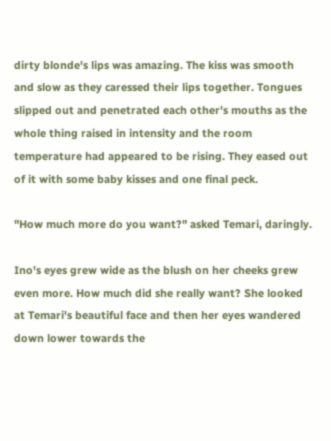dirty blonde's lips was amazing. The kiss was smooth and slow as they caressed their lips together. Tongues slipped out and penetrated each other's mouths as the whole thing raised in intensity and the room temperature had appeared to be rising. They eased out of it with some baby kisses and one final peck.

"How much more do you want?" asked Temari, daringly.

Ino's eyes grew wide as the blush on her cheeks grew even more. How much did she really want? She looked at Temari's beautiful face and then her eyes wandered down lower towards the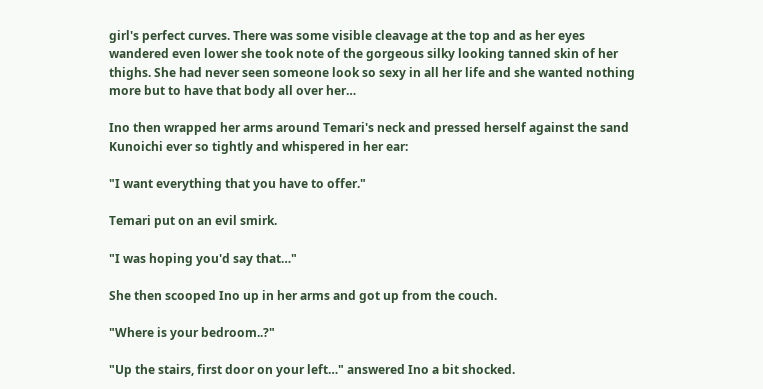girl's perfect curves. There was some visible cleavage at the top and as her eyes wandered even lower she took note of the gorgeous silky looking tanned skin of her thighs. She had never seen someone look so sexy in all her life and she wanted nothing more but to have that body all over her…

Ino then wrapped her arms around Temari's neck and pressed herself against the sand Kunoichi ever so tightly and whispered in her ear:

"I want everything that you have to offer."

Temari put on an evil smirk.

"I was hoping you'd say that…"

She then scooped Ino up in her arms and got up from the couch.

"Where is your bedroom..?"

"Up the stairs, first door on your left…" answered Ino a bit shocked.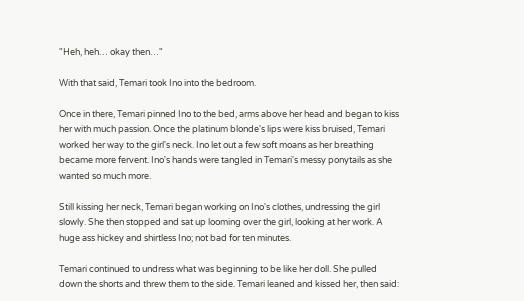"Heh, heh… okay then…"

With that said, Temari took Ino into the bedroom.

Once in there, Temari pinned Ino to the bed, arms above her head and began to kiss her with much passion. Once the platinum blonde's lips were kiss bruised, Temari worked her way to the girl's neck. Ino let out a few soft moans as her breathing became more fervent. Ino's hands were tangled in Temari's messy ponytails as she wanted so much more.

Still kissing her neck, Temari began working on Ino's clothes, undressing the girl slowly. She then stopped and sat up looming over the girl, looking at her work. A huge ass hickey and shirtless Ino; not bad for ten minutes.

Temari continued to undress what was beginning to be like her doll. She pulled down the shorts and threw them to the side. Temari leaned and kissed her, then said: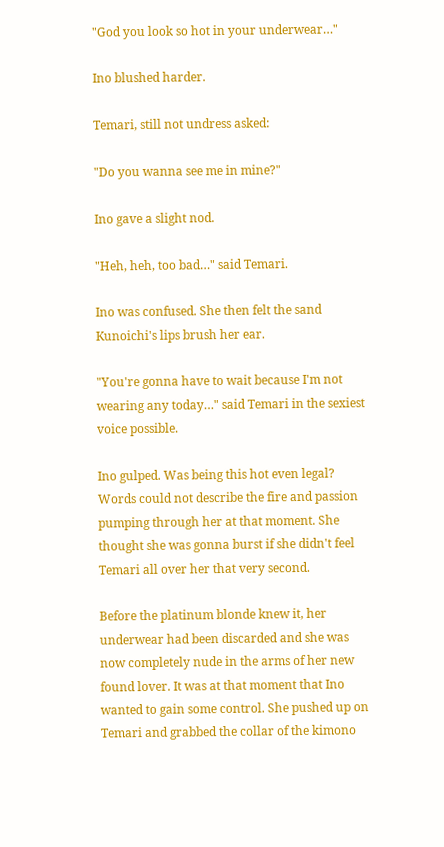"God you look so hot in your underwear…"

Ino blushed harder.

Temari, still not undress asked:

"Do you wanna see me in mine?"

Ino gave a slight nod.

"Heh, heh, too bad…" said Temari.

Ino was confused. She then felt the sand Kunoichi's lips brush her ear.

"You're gonna have to wait because I'm not wearing any today…" said Temari in the sexiest voice possible.

Ino gulped. Was being this hot even legal? Words could not describe the fire and passion pumping through her at that moment. She thought she was gonna burst if she didn't feel Temari all over her that very second.

Before the platinum blonde knew it, her underwear had been discarded and she was now completely nude in the arms of her new found lover. It was at that moment that Ino wanted to gain some control. She pushed up on Temari and grabbed the collar of the kimono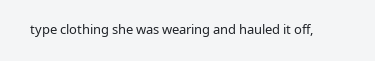type clothing she was wearing and hauled it off,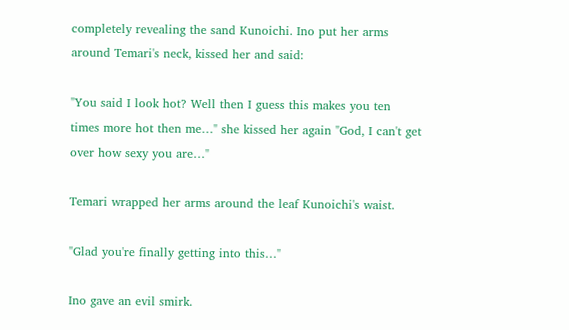completely revealing the sand Kunoichi. Ino put her arms around Temari's neck, kissed her and said:

"You said I look hot? Well then I guess this makes you ten times more hot then me…" she kissed her again "God, I can't get over how sexy you are…"

Temari wrapped her arms around the leaf Kunoichi's waist.

"Glad you're finally getting into this…"

Ino gave an evil smirk.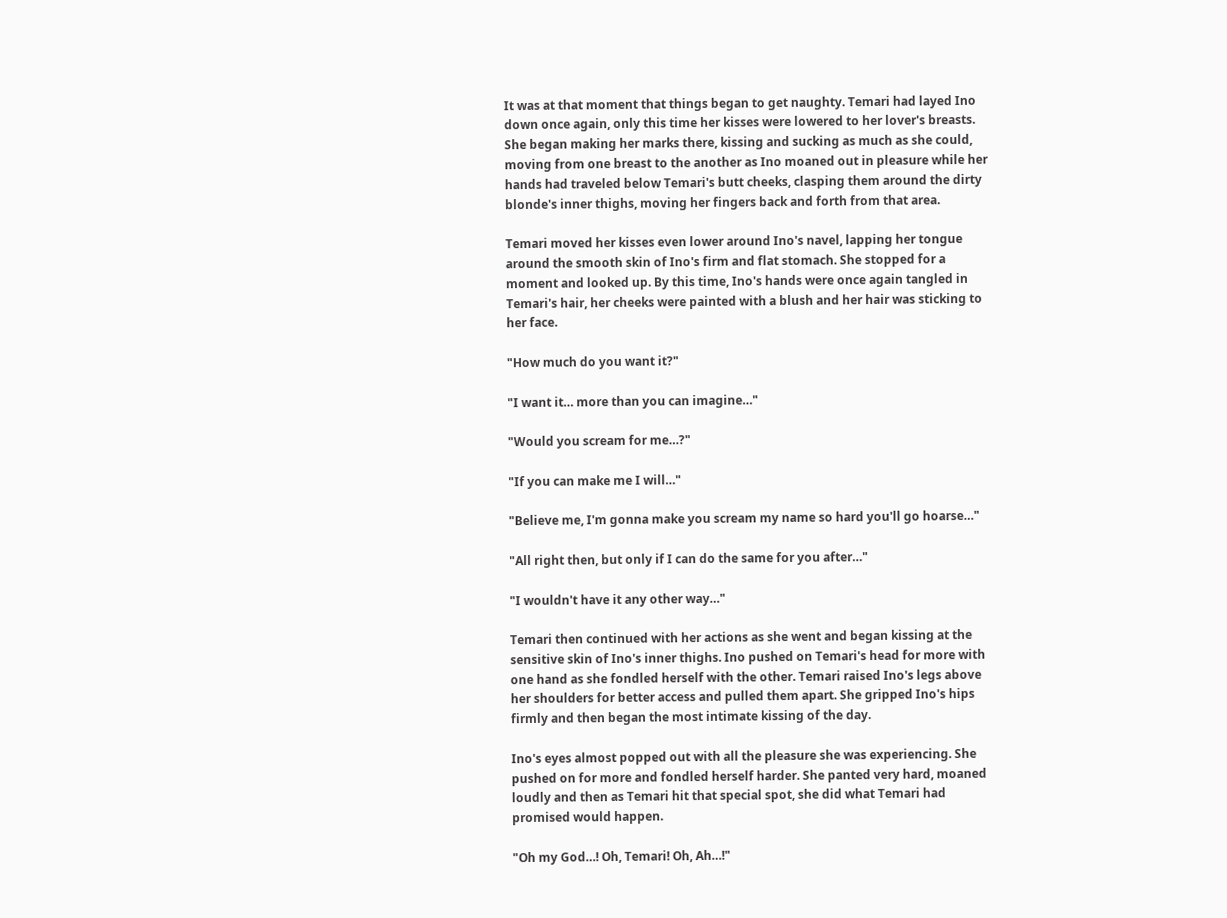It was at that moment that things began to get naughty. Temari had layed Ino down once again, only this time her kisses were lowered to her lover's breasts. She began making her marks there, kissing and sucking as much as she could, moving from one breast to the another as Ino moaned out in pleasure while her hands had traveled below Temari's butt cheeks, clasping them around the dirty blonde's inner thighs, moving her fingers back and forth from that area.

Temari moved her kisses even lower around Ino's navel, lapping her tongue around the smooth skin of Ino's firm and flat stomach. She stopped for a moment and looked up. By this time, Ino's hands were once again tangled in Temari's hair, her cheeks were painted with a blush and her hair was sticking to her face.

"How much do you want it?"

"I want it… more than you can imagine…"

"Would you scream for me…?"

"If you can make me I will…"

"Believe me, I'm gonna make you scream my name so hard you'll go hoarse…"

"All right then, but only if I can do the same for you after…"

"I wouldn't have it any other way…"

Temari then continued with her actions as she went and began kissing at the sensitive skin of Ino's inner thighs. Ino pushed on Temari's head for more with one hand as she fondled herself with the other. Temari raised Ino's legs above her shoulders for better access and pulled them apart. She gripped Ino's hips firmly and then began the most intimate kissing of the day.

Ino's eyes almost popped out with all the pleasure she was experiencing. She pushed on for more and fondled herself harder. She panted very hard, moaned loudly and then as Temari hit that special spot, she did what Temari had promised would happen.

"Oh my God…! Oh, Temari! Oh, Ah…!"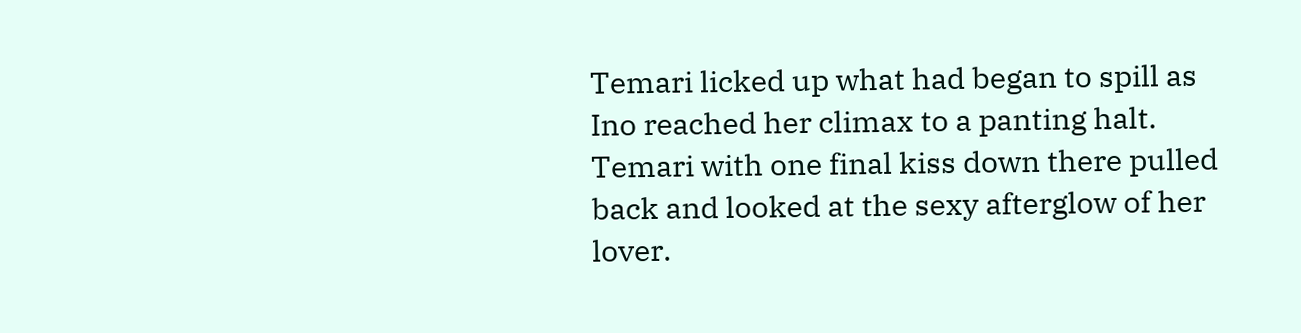Temari licked up what had began to spill as Ino reached her climax to a panting halt. Temari with one final kiss down there pulled back and looked at the sexy afterglow of her lover.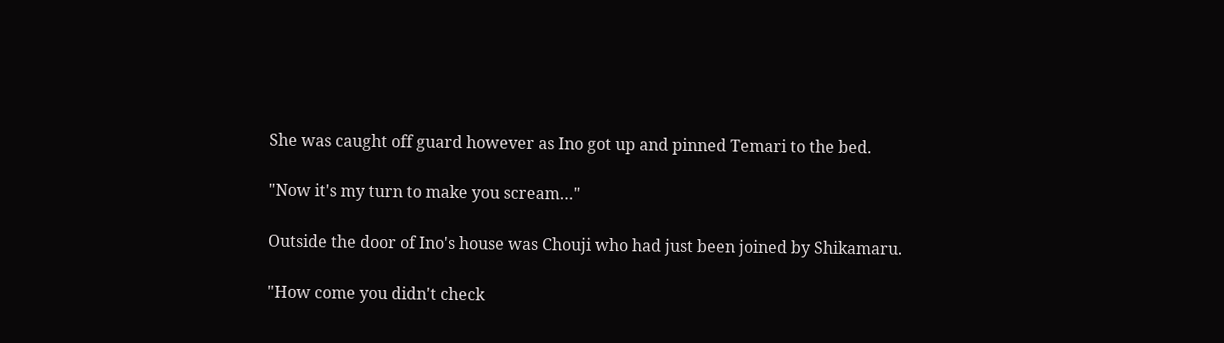She was caught off guard however as Ino got up and pinned Temari to the bed.

"Now it's my turn to make you scream…"

Outside the door of Ino's house was Chouji who had just been joined by Shikamaru.

"How come you didn't check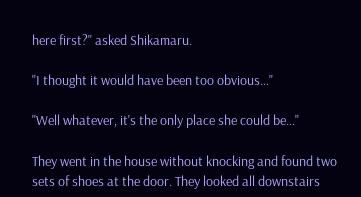here first?" asked Shikamaru.

"I thought it would have been too obvious…"

"Well whatever, it's the only place she could be…"

They went in the house without knocking and found two sets of shoes at the door. They looked all downstairs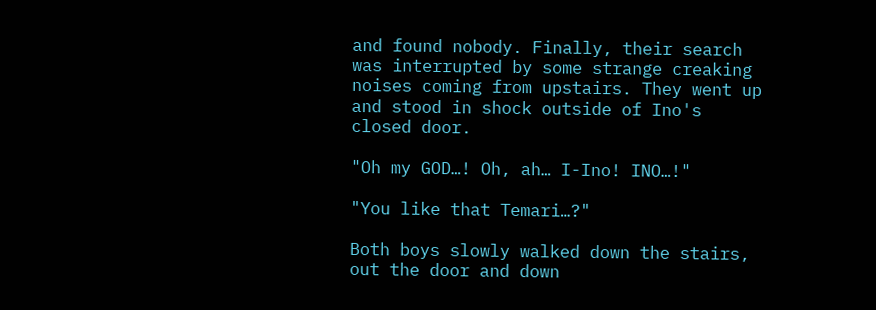and found nobody. Finally, their search was interrupted by some strange creaking noises coming from upstairs. They went up and stood in shock outside of Ino's closed door.

"Oh my GOD…! Oh, ah… I-Ino! INO…!"

"You like that Temari…?"

Both boys slowly walked down the stairs, out the door and down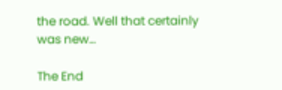the road. Well that certainly was new…

The End